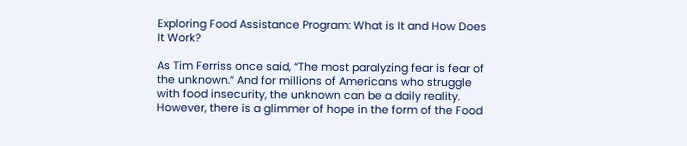Exploring Food Assistance Program: What is It and How Does It Work?

As Tim Ferriss once said, “The most paralyzing fear is fear of the unknown.” And for millions of Americans who struggle with food insecurity, the unknown can be a daily reality. However, there is a glimmer of hope in the form of the Food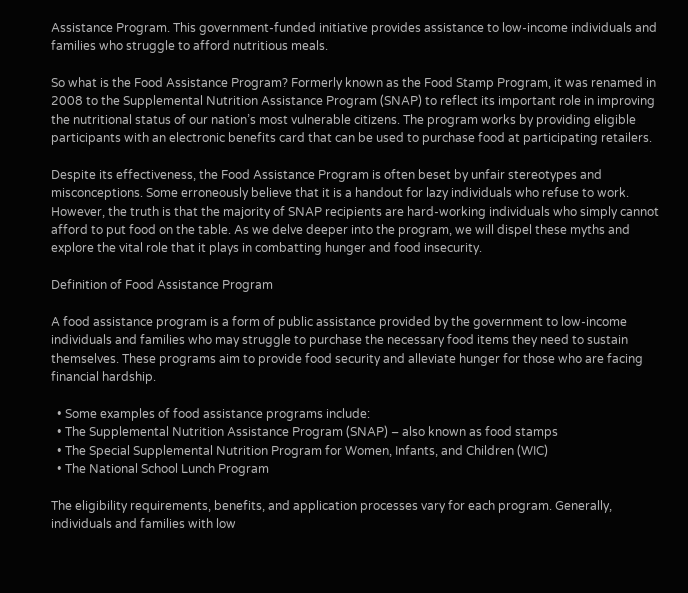Assistance Program. This government-funded initiative provides assistance to low-income individuals and families who struggle to afford nutritious meals.

So what is the Food Assistance Program? Formerly known as the Food Stamp Program, it was renamed in 2008 to the Supplemental Nutrition Assistance Program (SNAP) to reflect its important role in improving the nutritional status of our nation’s most vulnerable citizens. The program works by providing eligible participants with an electronic benefits card that can be used to purchase food at participating retailers.

Despite its effectiveness, the Food Assistance Program is often beset by unfair stereotypes and misconceptions. Some erroneously believe that it is a handout for lazy individuals who refuse to work. However, the truth is that the majority of SNAP recipients are hard-working individuals who simply cannot afford to put food on the table. As we delve deeper into the program, we will dispel these myths and explore the vital role that it plays in combatting hunger and food insecurity.

Definition of Food Assistance Program

A food assistance program is a form of public assistance provided by the government to low-income individuals and families who may struggle to purchase the necessary food items they need to sustain themselves. These programs aim to provide food security and alleviate hunger for those who are facing financial hardship.

  • Some examples of food assistance programs include:
  • The Supplemental Nutrition Assistance Program (SNAP) – also known as food stamps
  • The Special Supplemental Nutrition Program for Women, Infants, and Children (WIC)
  • The National School Lunch Program

The eligibility requirements, benefits, and application processes vary for each program. Generally, individuals and families with low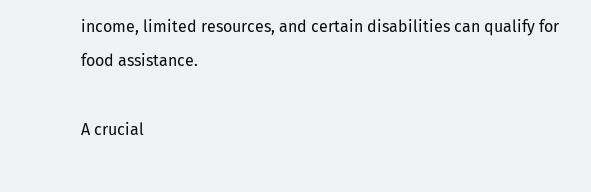income, limited resources, and certain disabilities can qualify for food assistance.

A crucial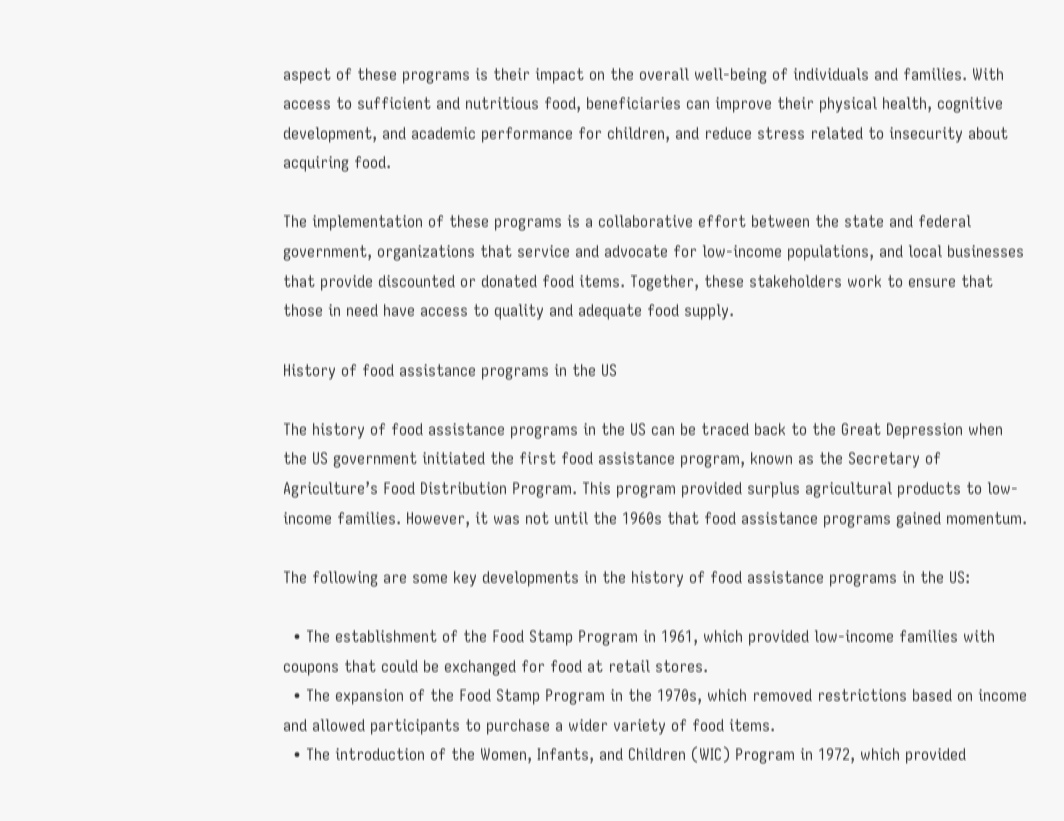aspect of these programs is their impact on the overall well-being of individuals and families. With access to sufficient and nutritious food, beneficiaries can improve their physical health, cognitive development, and academic performance for children, and reduce stress related to insecurity about acquiring food.

The implementation of these programs is a collaborative effort between the state and federal government, organizations that service and advocate for low-income populations, and local businesses that provide discounted or donated food items. Together, these stakeholders work to ensure that those in need have access to quality and adequate food supply.

History of food assistance programs in the US

The history of food assistance programs in the US can be traced back to the Great Depression when the US government initiated the first food assistance program, known as the Secretary of Agriculture’s Food Distribution Program. This program provided surplus agricultural products to low-income families. However, it was not until the 1960s that food assistance programs gained momentum.

The following are some key developments in the history of food assistance programs in the US:

  • The establishment of the Food Stamp Program in 1961, which provided low-income families with coupons that could be exchanged for food at retail stores.
  • The expansion of the Food Stamp Program in the 1970s, which removed restrictions based on income and allowed participants to purchase a wider variety of food items.
  • The introduction of the Women, Infants, and Children (WIC) Program in 1972, which provided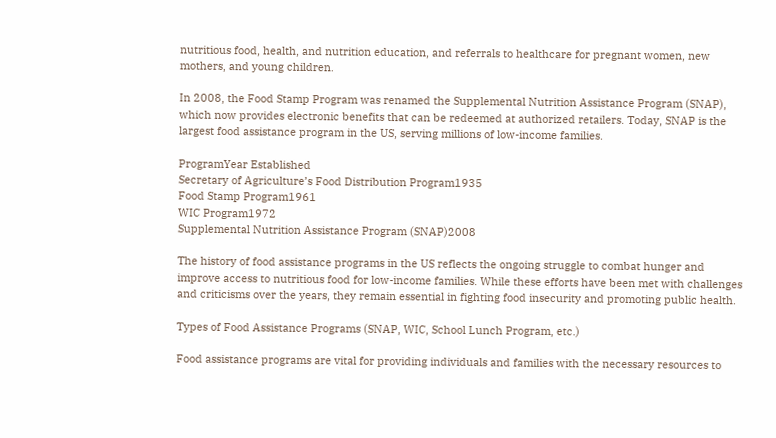nutritious food, health, and nutrition education, and referrals to healthcare for pregnant women, new mothers, and young children.

In 2008, the Food Stamp Program was renamed the Supplemental Nutrition Assistance Program (SNAP), which now provides electronic benefits that can be redeemed at authorized retailers. Today, SNAP is the largest food assistance program in the US, serving millions of low-income families.

ProgramYear Established
Secretary of Agriculture’s Food Distribution Program1935
Food Stamp Program1961
WIC Program1972
Supplemental Nutrition Assistance Program (SNAP)2008

The history of food assistance programs in the US reflects the ongoing struggle to combat hunger and improve access to nutritious food for low-income families. While these efforts have been met with challenges and criticisms over the years, they remain essential in fighting food insecurity and promoting public health.

Types of Food Assistance Programs (SNAP, WIC, School Lunch Program, etc.)

Food assistance programs are vital for providing individuals and families with the necessary resources to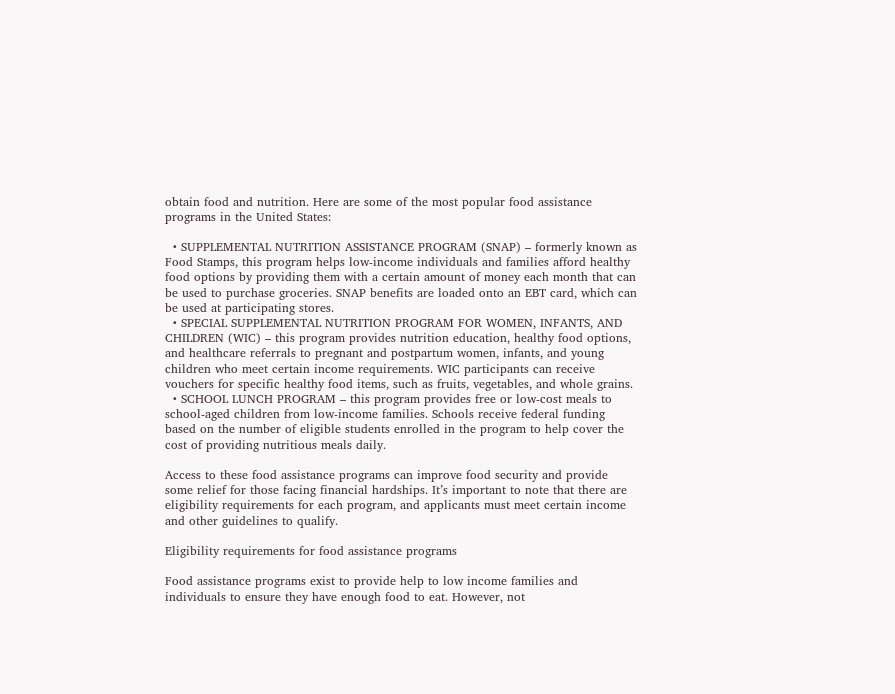obtain food and nutrition. Here are some of the most popular food assistance programs in the United States:

  • SUPPLEMENTAL NUTRITION ASSISTANCE PROGRAM (SNAP) – formerly known as Food Stamps, this program helps low-income individuals and families afford healthy food options by providing them with a certain amount of money each month that can be used to purchase groceries. SNAP benefits are loaded onto an EBT card, which can be used at participating stores.
  • SPECIAL SUPPLEMENTAL NUTRITION PROGRAM FOR WOMEN, INFANTS, AND CHILDREN (WIC) – this program provides nutrition education, healthy food options, and healthcare referrals to pregnant and postpartum women, infants, and young children who meet certain income requirements. WIC participants can receive vouchers for specific healthy food items, such as fruits, vegetables, and whole grains.
  • SCHOOL LUNCH PROGRAM – this program provides free or low-cost meals to school-aged children from low-income families. Schools receive federal funding based on the number of eligible students enrolled in the program to help cover the cost of providing nutritious meals daily.

Access to these food assistance programs can improve food security and provide some relief for those facing financial hardships. It’s important to note that there are eligibility requirements for each program, and applicants must meet certain income and other guidelines to qualify.

Eligibility requirements for food assistance programs

Food assistance programs exist to provide help to low income families and individuals to ensure they have enough food to eat. However, not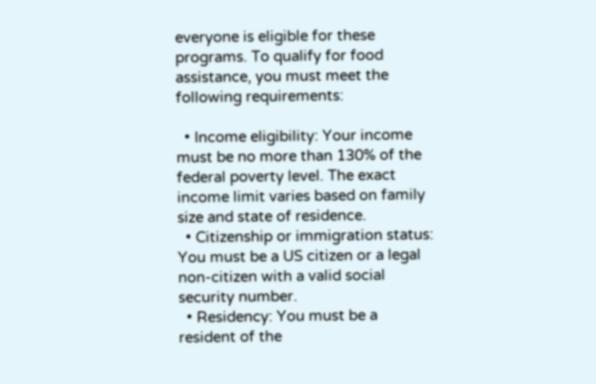everyone is eligible for these programs. To qualify for food assistance, you must meet the following requirements:

  • Income eligibility: Your income must be no more than 130% of the federal poverty level. The exact income limit varies based on family size and state of residence.
  • Citizenship or immigration status: You must be a US citizen or a legal non-citizen with a valid social security number.
  • Residency: You must be a resident of the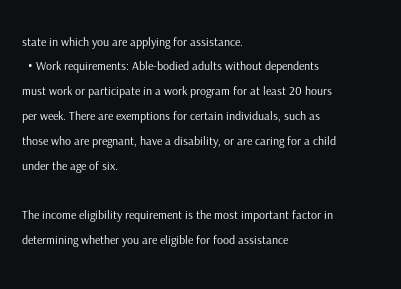state in which you are applying for assistance.
  • Work requirements: Able-bodied adults without dependents must work or participate in a work program for at least 20 hours per week. There are exemptions for certain individuals, such as those who are pregnant, have a disability, or are caring for a child under the age of six.

The income eligibility requirement is the most important factor in determining whether you are eligible for food assistance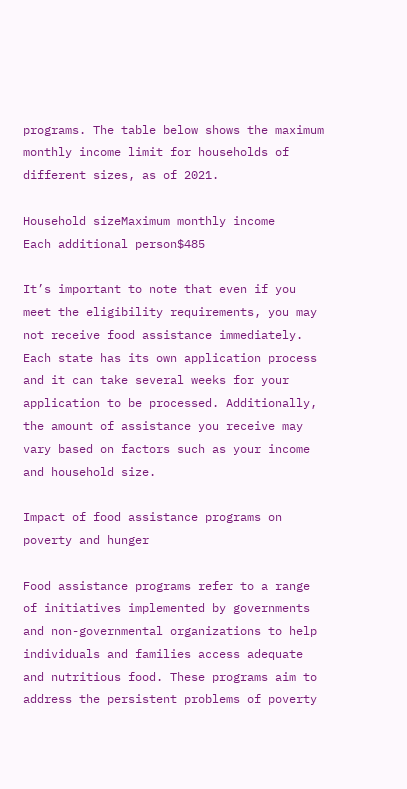programs. The table below shows the maximum monthly income limit for households of different sizes, as of 2021.

Household sizeMaximum monthly income
Each additional person$485

It’s important to note that even if you meet the eligibility requirements, you may not receive food assistance immediately. Each state has its own application process and it can take several weeks for your application to be processed. Additionally, the amount of assistance you receive may vary based on factors such as your income and household size.

Impact of food assistance programs on poverty and hunger

Food assistance programs refer to a range of initiatives implemented by governments and non-governmental organizations to help individuals and families access adequate and nutritious food. These programs aim to address the persistent problems of poverty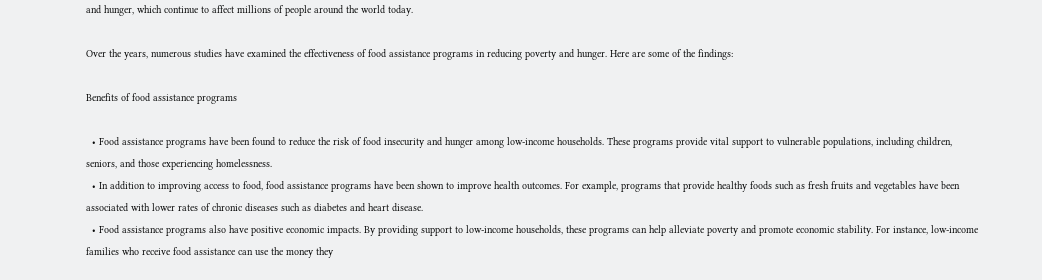and hunger, which continue to affect millions of people around the world today.

Over the years, numerous studies have examined the effectiveness of food assistance programs in reducing poverty and hunger. Here are some of the findings:

Benefits of food assistance programs

  • Food assistance programs have been found to reduce the risk of food insecurity and hunger among low-income households. These programs provide vital support to vulnerable populations, including children, seniors, and those experiencing homelessness.
  • In addition to improving access to food, food assistance programs have been shown to improve health outcomes. For example, programs that provide healthy foods such as fresh fruits and vegetables have been associated with lower rates of chronic diseases such as diabetes and heart disease.
  • Food assistance programs also have positive economic impacts. By providing support to low-income households, these programs can help alleviate poverty and promote economic stability. For instance, low-income families who receive food assistance can use the money they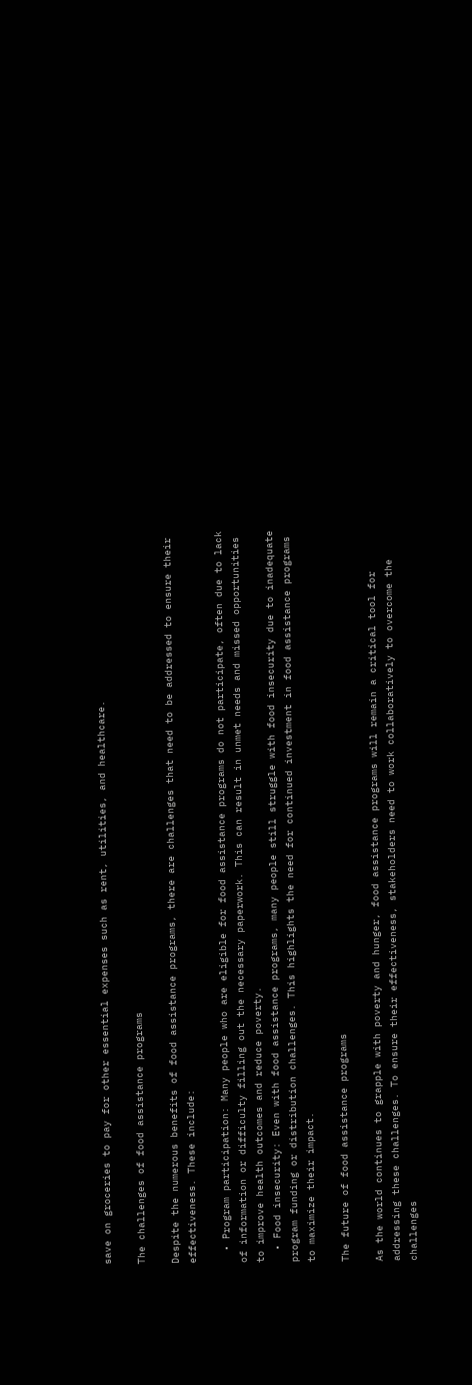save on groceries to pay for other essential expenses such as rent, utilities, and healthcare.

The challenges of food assistance programs

Despite the numerous benefits of food assistance programs, there are challenges that need to be addressed to ensure their effectiveness. These include:

  • Program participation: Many people who are eligible for food assistance programs do not participate, often due to lack of information or difficulty filling out the necessary paperwork. This can result in unmet needs and missed opportunities to improve health outcomes and reduce poverty.
  • Food insecurity: Even with food assistance programs, many people still struggle with food insecurity due to inadequate program funding or distribution challenges. This highlights the need for continued investment in food assistance programs to maximize their impact.

The future of food assistance programs

As the world continues to grapple with poverty and hunger, food assistance programs will remain a critical tool for addressing these challenges. To ensure their effectiveness, stakeholders need to work collaboratively to overcome the challenges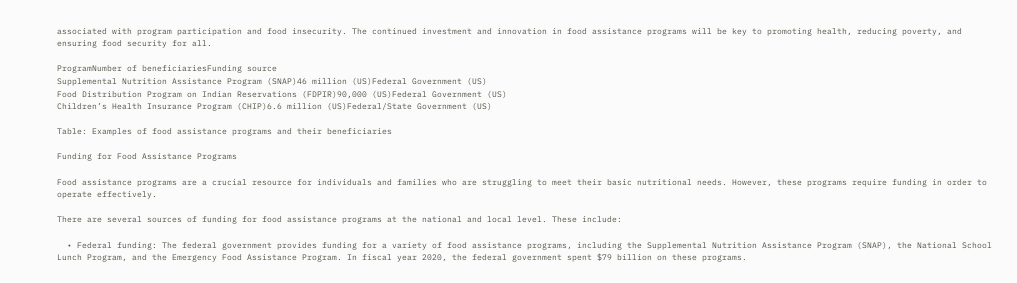associated with program participation and food insecurity. The continued investment and innovation in food assistance programs will be key to promoting health, reducing poverty, and ensuring food security for all.

ProgramNumber of beneficiariesFunding source
Supplemental Nutrition Assistance Program (SNAP)46 million (US)Federal Government (US)
Food Distribution Program on Indian Reservations (FDPIR)90,000 (US)Federal Government (US)
Children’s Health Insurance Program (CHIP)6.6 million (US)Federal/State Government (US)

Table: Examples of food assistance programs and their beneficiaries

Funding for Food Assistance Programs

Food assistance programs are a crucial resource for individuals and families who are struggling to meet their basic nutritional needs. However, these programs require funding in order to operate effectively.

There are several sources of funding for food assistance programs at the national and local level. These include:

  • Federal funding: The federal government provides funding for a variety of food assistance programs, including the Supplemental Nutrition Assistance Program (SNAP), the National School Lunch Program, and the Emergency Food Assistance Program. In fiscal year 2020, the federal government spent $79 billion on these programs.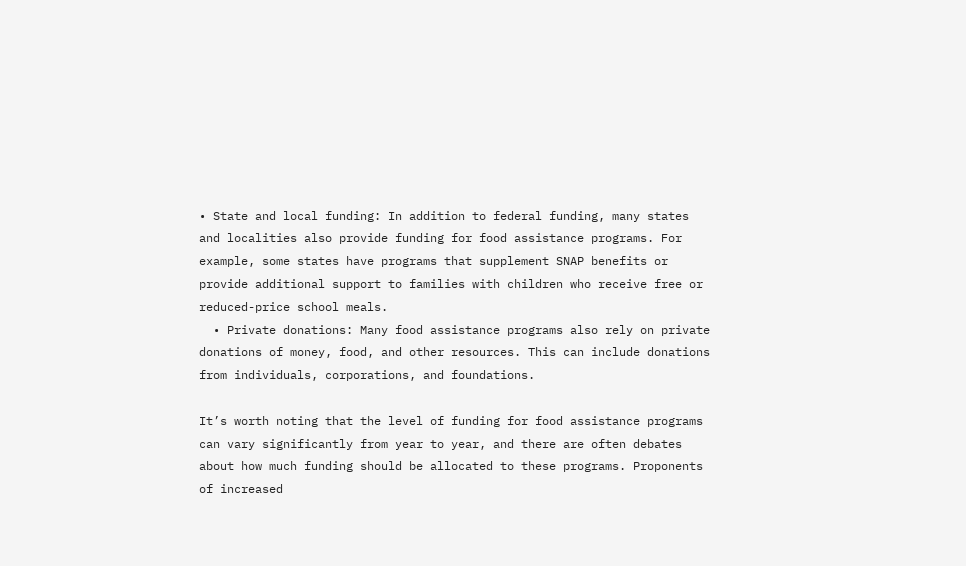• State and local funding: In addition to federal funding, many states and localities also provide funding for food assistance programs. For example, some states have programs that supplement SNAP benefits or provide additional support to families with children who receive free or reduced-price school meals.
  • Private donations: Many food assistance programs also rely on private donations of money, food, and other resources. This can include donations from individuals, corporations, and foundations.

It’s worth noting that the level of funding for food assistance programs can vary significantly from year to year, and there are often debates about how much funding should be allocated to these programs. Proponents of increased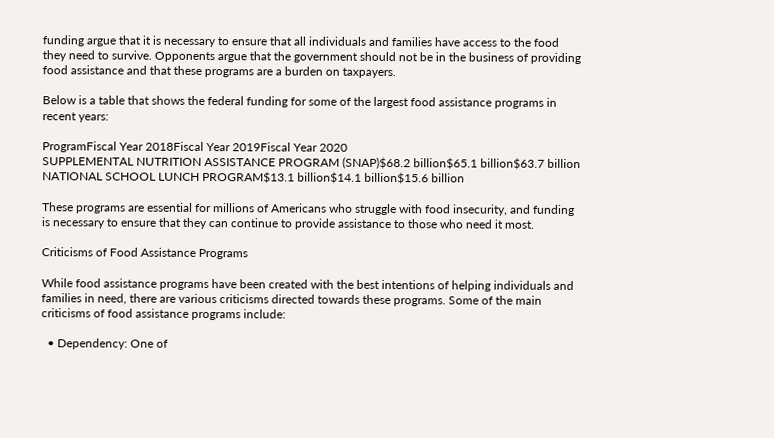funding argue that it is necessary to ensure that all individuals and families have access to the food they need to survive. Opponents argue that the government should not be in the business of providing food assistance and that these programs are a burden on taxpayers.

Below is a table that shows the federal funding for some of the largest food assistance programs in recent years:

ProgramFiscal Year 2018Fiscal Year 2019Fiscal Year 2020
SUPPLEMENTAL NUTRITION ASSISTANCE PROGRAM (SNAP)$68.2 billion$65.1 billion$63.7 billion
NATIONAL SCHOOL LUNCH PROGRAM$13.1 billion$14.1 billion$15.6 billion

These programs are essential for millions of Americans who struggle with food insecurity, and funding is necessary to ensure that they can continue to provide assistance to those who need it most.

Criticisms of Food Assistance Programs

While food assistance programs have been created with the best intentions of helping individuals and families in need, there are various criticisms directed towards these programs. Some of the main criticisms of food assistance programs include:

  • Dependency: One of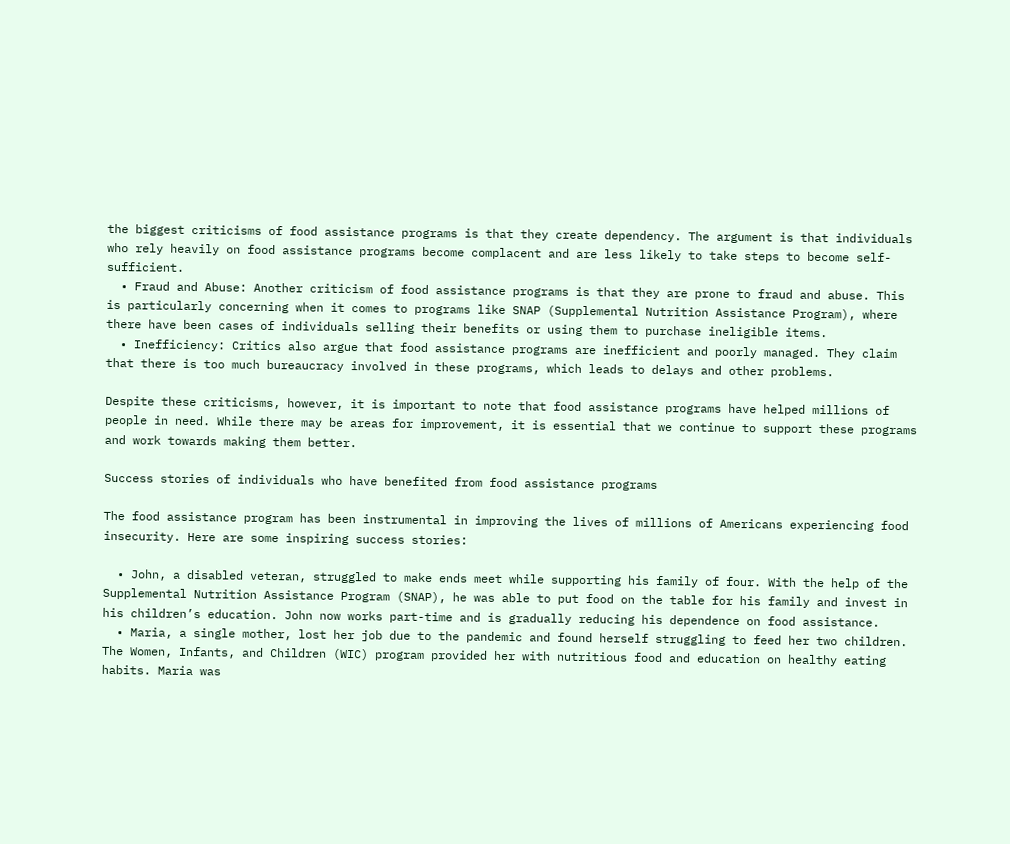the biggest criticisms of food assistance programs is that they create dependency. The argument is that individuals who rely heavily on food assistance programs become complacent and are less likely to take steps to become self-sufficient.
  • Fraud and Abuse: Another criticism of food assistance programs is that they are prone to fraud and abuse. This is particularly concerning when it comes to programs like SNAP (Supplemental Nutrition Assistance Program), where there have been cases of individuals selling their benefits or using them to purchase ineligible items.
  • Inefficiency: Critics also argue that food assistance programs are inefficient and poorly managed. They claim that there is too much bureaucracy involved in these programs, which leads to delays and other problems.

Despite these criticisms, however, it is important to note that food assistance programs have helped millions of people in need. While there may be areas for improvement, it is essential that we continue to support these programs and work towards making them better.

Success stories of individuals who have benefited from food assistance programs

The food assistance program has been instrumental in improving the lives of millions of Americans experiencing food insecurity. Here are some inspiring success stories:

  • John, a disabled veteran, struggled to make ends meet while supporting his family of four. With the help of the Supplemental Nutrition Assistance Program (SNAP), he was able to put food on the table for his family and invest in his children’s education. John now works part-time and is gradually reducing his dependence on food assistance.
  • Maria, a single mother, lost her job due to the pandemic and found herself struggling to feed her two children. The Women, Infants, and Children (WIC) program provided her with nutritious food and education on healthy eating habits. Maria was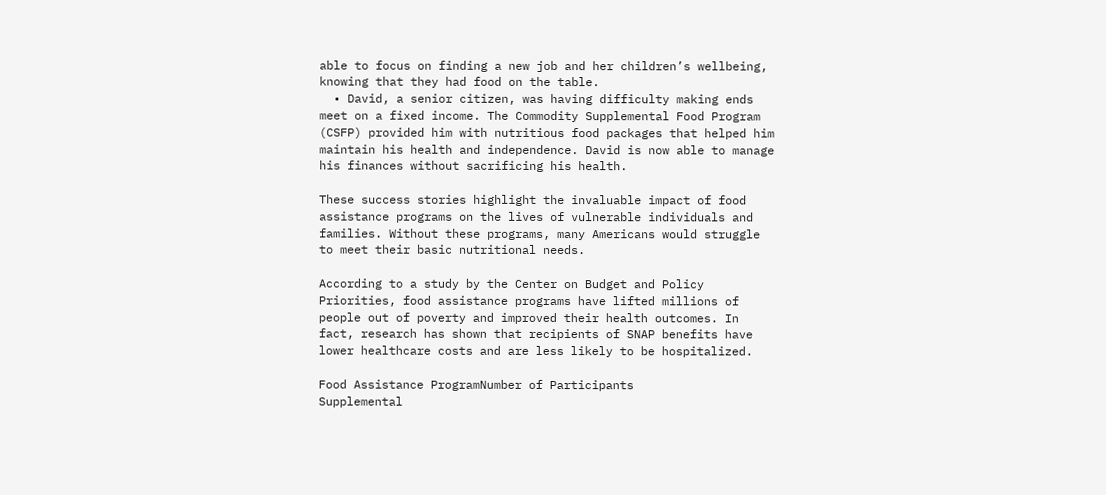able to focus on finding a new job and her children’s wellbeing, knowing that they had food on the table.
  • David, a senior citizen, was having difficulty making ends meet on a fixed income. The Commodity Supplemental Food Program (CSFP) provided him with nutritious food packages that helped him maintain his health and independence. David is now able to manage his finances without sacrificing his health.

These success stories highlight the invaluable impact of food assistance programs on the lives of vulnerable individuals and families. Without these programs, many Americans would struggle to meet their basic nutritional needs.

According to a study by the Center on Budget and Policy Priorities, food assistance programs have lifted millions of people out of poverty and improved their health outcomes. In fact, research has shown that recipients of SNAP benefits have lower healthcare costs and are less likely to be hospitalized.

Food Assistance ProgramNumber of Participants
Supplemental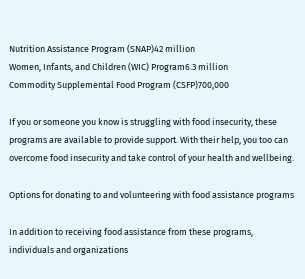Nutrition Assistance Program (SNAP)42 million
Women, Infants, and Children (WIC) Program6.3 million
Commodity Supplemental Food Program (CSFP)700,000

If you or someone you know is struggling with food insecurity, these programs are available to provide support. With their help, you too can overcome food insecurity and take control of your health and wellbeing.

Options for donating to and volunteering with food assistance programs

In addition to receiving food assistance from these programs, individuals and organizations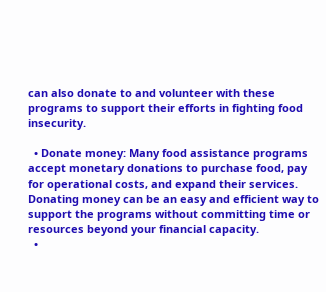can also donate to and volunteer with these programs to support their efforts in fighting food insecurity.

  • Donate money: Many food assistance programs accept monetary donations to purchase food, pay for operational costs, and expand their services. Donating money can be an easy and efficient way to support the programs without committing time or resources beyond your financial capacity.
  •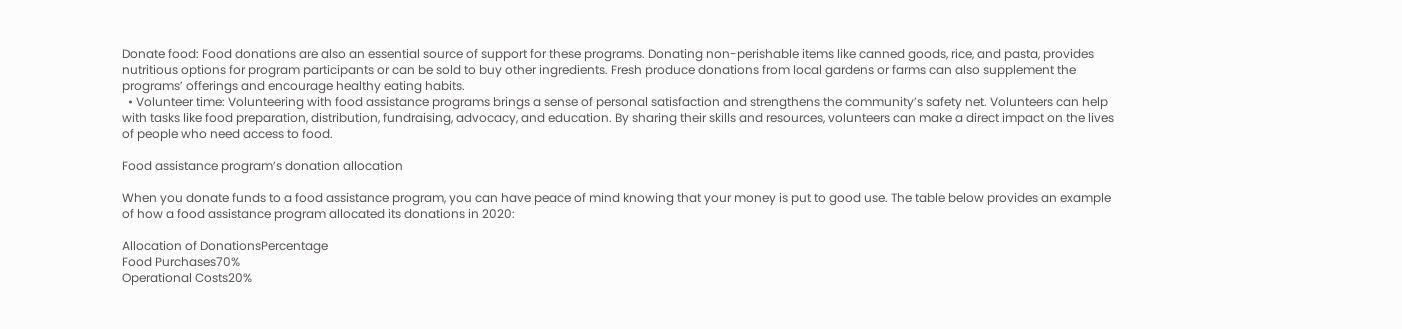Donate food: Food donations are also an essential source of support for these programs. Donating non-perishable items like canned goods, rice, and pasta, provides nutritious options for program participants or can be sold to buy other ingredients. Fresh produce donations from local gardens or farms can also supplement the programs’ offerings and encourage healthy eating habits.
  • Volunteer time: Volunteering with food assistance programs brings a sense of personal satisfaction and strengthens the community’s safety net. Volunteers can help with tasks like food preparation, distribution, fundraising, advocacy, and education. By sharing their skills and resources, volunteers can make a direct impact on the lives of people who need access to food.

Food assistance program’s donation allocation

When you donate funds to a food assistance program, you can have peace of mind knowing that your money is put to good use. The table below provides an example of how a food assistance program allocated its donations in 2020:

Allocation of DonationsPercentage
Food Purchases70%
Operational Costs20%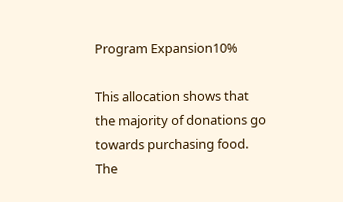Program Expansion10%

This allocation shows that the majority of donations go towards purchasing food. The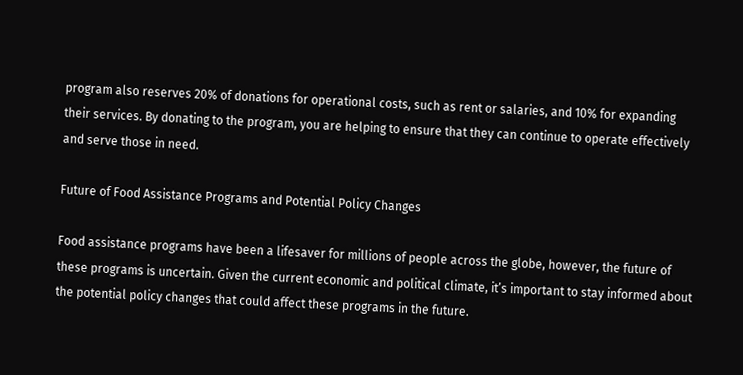program also reserves 20% of donations for operational costs, such as rent or salaries, and 10% for expanding their services. By donating to the program, you are helping to ensure that they can continue to operate effectively and serve those in need.

Future of Food Assistance Programs and Potential Policy Changes

Food assistance programs have been a lifesaver for millions of people across the globe, however, the future of these programs is uncertain. Given the current economic and political climate, it’s important to stay informed about the potential policy changes that could affect these programs in the future.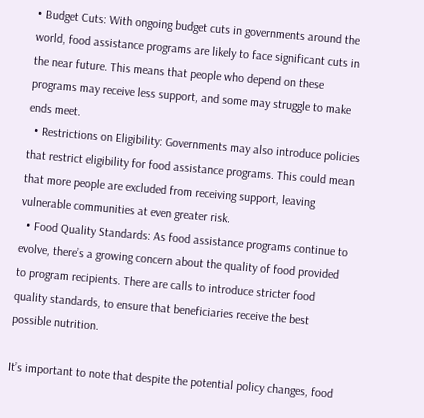• Budget Cuts: With ongoing budget cuts in governments around the world, food assistance programs are likely to face significant cuts in the near future. This means that people who depend on these programs may receive less support, and some may struggle to make ends meet.
  • Restrictions on Eligibility: Governments may also introduce policies that restrict eligibility for food assistance programs. This could mean that more people are excluded from receiving support, leaving vulnerable communities at even greater risk.
  • Food Quality Standards: As food assistance programs continue to evolve, there’s a growing concern about the quality of food provided to program recipients. There are calls to introduce stricter food quality standards, to ensure that beneficiaries receive the best possible nutrition.

It’s important to note that despite the potential policy changes, food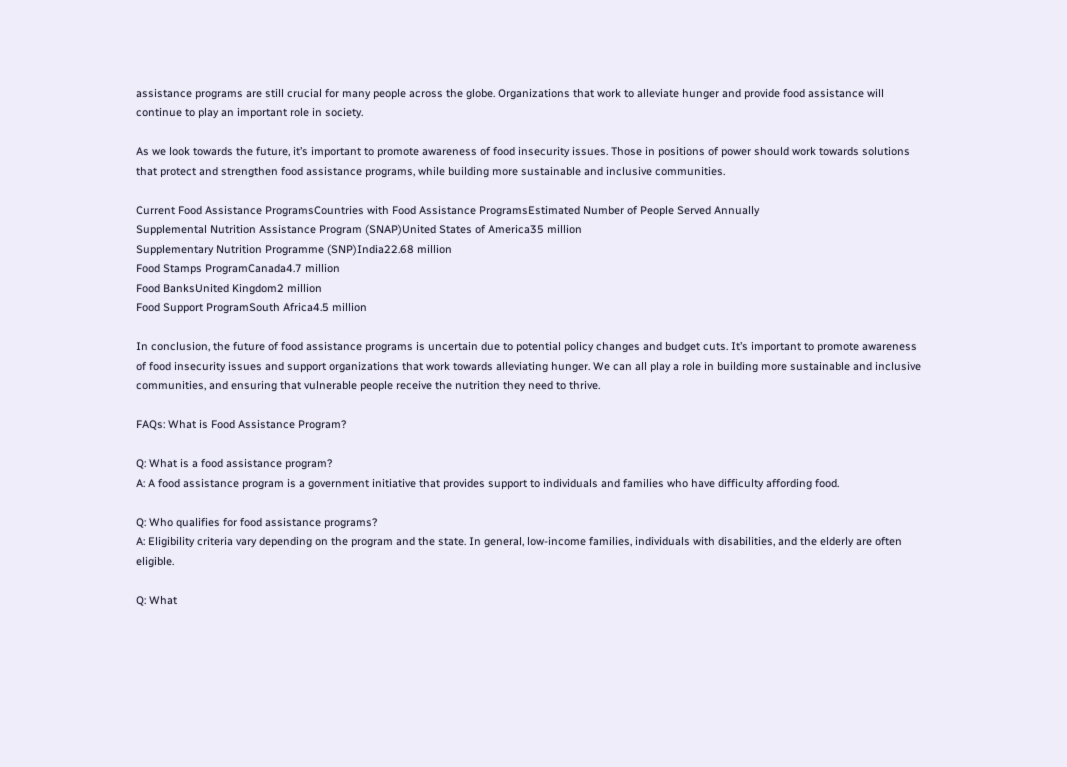assistance programs are still crucial for many people across the globe. Organizations that work to alleviate hunger and provide food assistance will continue to play an important role in society.

As we look towards the future, it’s important to promote awareness of food insecurity issues. Those in positions of power should work towards solutions that protect and strengthen food assistance programs, while building more sustainable and inclusive communities.

Current Food Assistance ProgramsCountries with Food Assistance ProgramsEstimated Number of People Served Annually
Supplemental Nutrition Assistance Program (SNAP)United States of America35 million
Supplementary Nutrition Programme (SNP)India22.68 million
Food Stamps ProgramCanada4.7 million
Food BanksUnited Kingdom2 million
Food Support ProgramSouth Africa4.5 million

In conclusion, the future of food assistance programs is uncertain due to potential policy changes and budget cuts. It’s important to promote awareness of food insecurity issues and support organizations that work towards alleviating hunger. We can all play a role in building more sustainable and inclusive communities, and ensuring that vulnerable people receive the nutrition they need to thrive.

FAQs: What is Food Assistance Program?

Q: What is a food assistance program?
A: A food assistance program is a government initiative that provides support to individuals and families who have difficulty affording food.

Q: Who qualifies for food assistance programs?
A: Eligibility criteria vary depending on the program and the state. In general, low-income families, individuals with disabilities, and the elderly are often eligible.

Q: What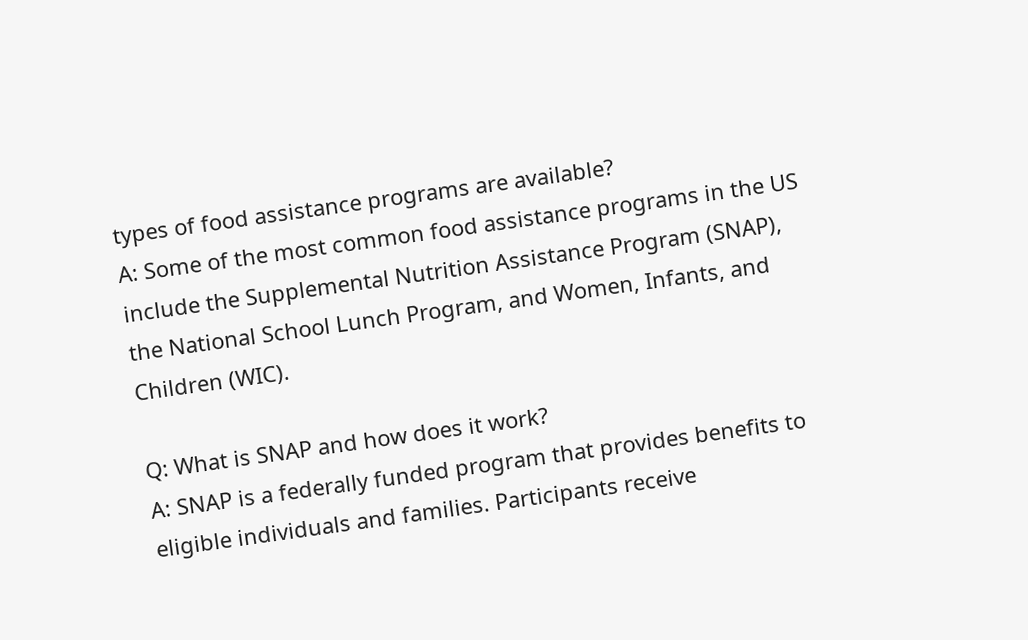types of food assistance programs are available?
A: Some of the most common food assistance programs in the US include the Supplemental Nutrition Assistance Program (SNAP), the National School Lunch Program, and Women, Infants, and Children (WIC).

Q: What is SNAP and how does it work?
A: SNAP is a federally funded program that provides benefits to eligible individuals and families. Participants receive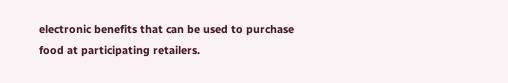electronic benefits that can be used to purchase food at participating retailers.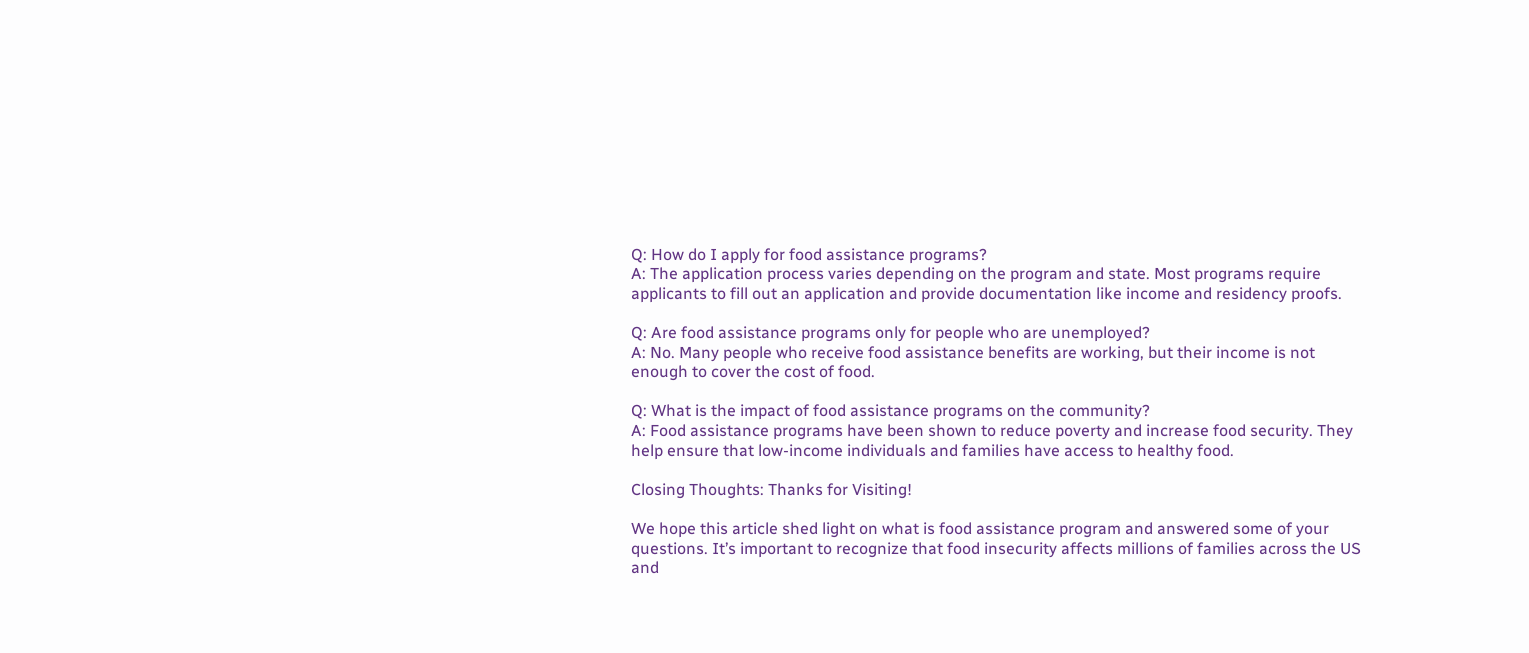Q: How do I apply for food assistance programs?
A: The application process varies depending on the program and state. Most programs require applicants to fill out an application and provide documentation like income and residency proofs.

Q: Are food assistance programs only for people who are unemployed?
A: No. Many people who receive food assistance benefits are working, but their income is not enough to cover the cost of food.

Q: What is the impact of food assistance programs on the community?
A: Food assistance programs have been shown to reduce poverty and increase food security. They help ensure that low-income individuals and families have access to healthy food.

Closing Thoughts: Thanks for Visiting!

We hope this article shed light on what is food assistance program and answered some of your questions. It’s important to recognize that food insecurity affects millions of families across the US and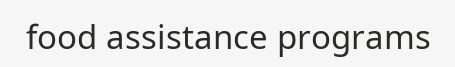food assistance programs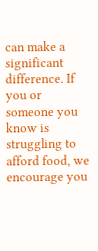can make a significant difference. If you or someone you know is struggling to afford food, we encourage you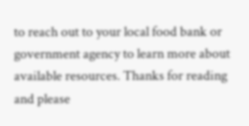to reach out to your local food bank or government agency to learn more about available resources. Thanks for reading and please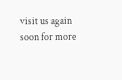visit us again soon for more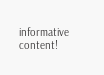informative content!